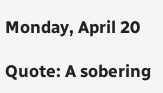Monday, April 20

Quote: A sobering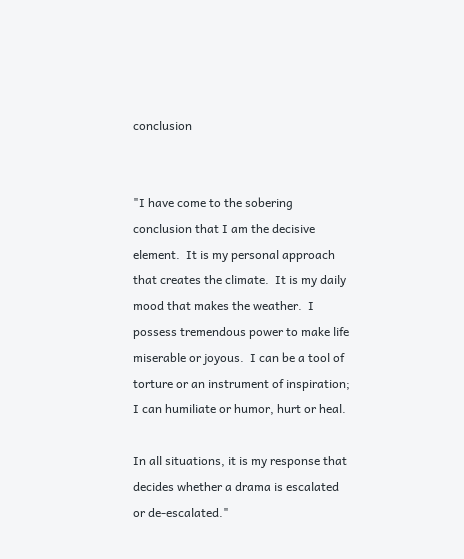conclusion


"I have come to the sobering conclusion that I am the decisive element.  It is my personal approach that creates the climate.  It is my daily mood that makes the weather.  I possess tremendous power to make life miserable or joyous.  I can be a tool of torture or an instrument of inspiration; I can humiliate or humor, hurt or heal.

In all situations, it is my response that decides whether a drama is escalated or de-escalated."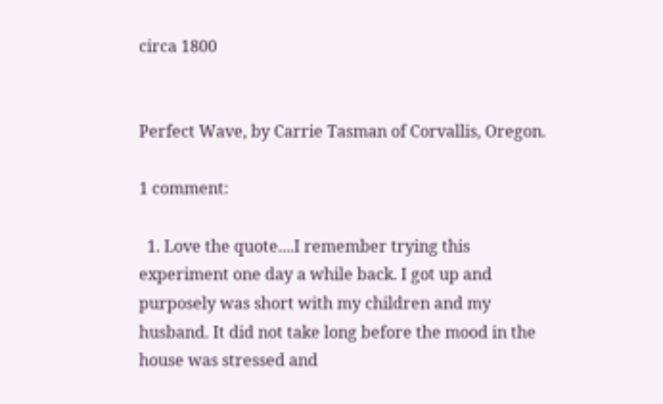circa 1800


Perfect Wave, by Carrie Tasman of Corvallis, Oregon.

1 comment:

  1. Love the quote....I remember trying this experiment one day a while back. I got up and purposely was short with my children and my husband. It did not take long before the mood in the house was stressed and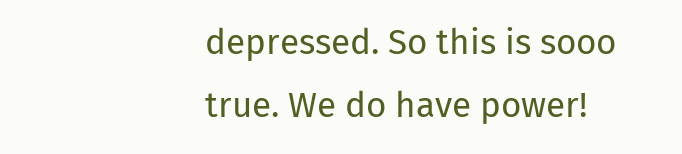depressed. So this is sooo true. We do have power!